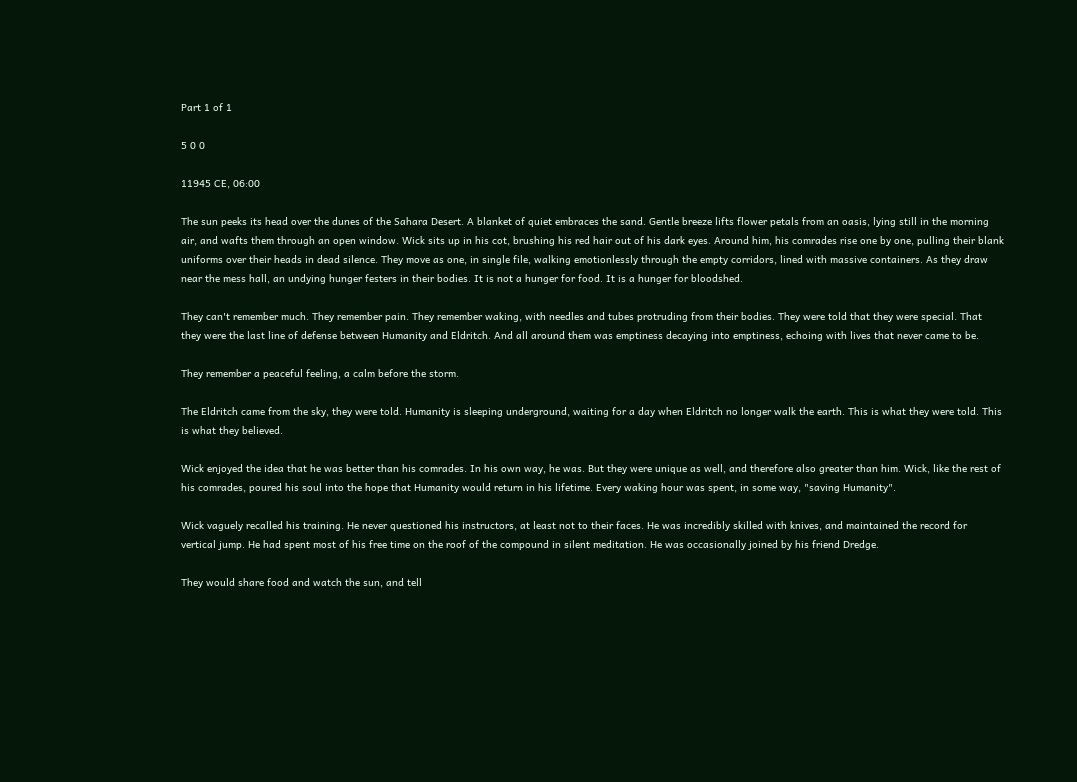Part 1 of 1

5 0 0

11945 CE, 06:00

The sun peeks its head over the dunes of the Sahara Desert. A blanket of quiet embraces the sand. Gentle breeze lifts flower petals from an oasis, lying still in the morning air, and wafts them through an open window. Wick sits up in his cot, brushing his red hair out of his dark eyes. Around him, his comrades rise one by one, pulling their blank uniforms over their heads in dead silence. They move as one, in single file, walking emotionlessly through the empty corridors, lined with massive containers. As they draw near the mess hall, an undying hunger festers in their bodies. It is not a hunger for food. It is a hunger for bloodshed.

They can't remember much. They remember pain. They remember waking, with needles and tubes protruding from their bodies. They were told that they were special. That they were the last line of defense between Humanity and Eldritch. And all around them was emptiness decaying into emptiness, echoing with lives that never came to be.

They remember a peaceful feeling, a calm before the storm.

The Eldritch came from the sky, they were told. Humanity is sleeping underground, waiting for a day when Eldritch no longer walk the earth. This is what they were told. This is what they believed.

Wick enjoyed the idea that he was better than his comrades. In his own way, he was. But they were unique as well, and therefore also greater than him. Wick, like the rest of his comrades, poured his soul into the hope that Humanity would return in his lifetime. Every waking hour was spent, in some way, "saving Humanity".

Wick vaguely recalled his training. He never questioned his instructors, at least not to their faces. He was incredibly skilled with knives, and maintained the record for vertical jump. He had spent most of his free time on the roof of the compound in silent meditation. He was occasionally joined by his friend Dredge.

They would share food and watch the sun, and tell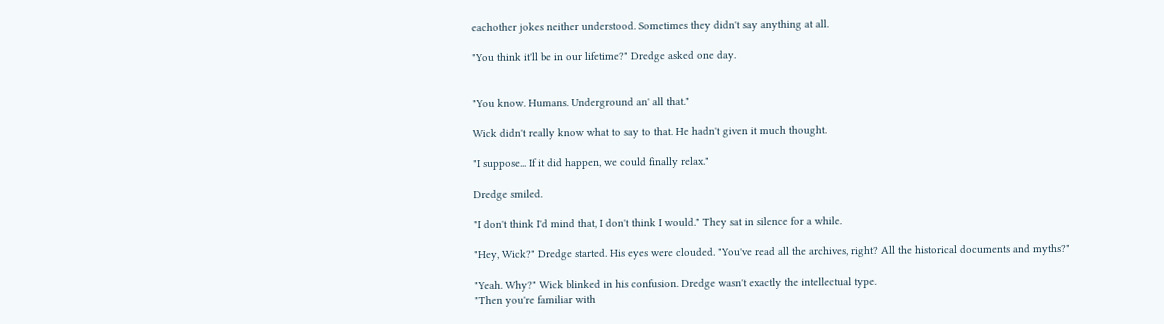eachother jokes neither understood. Sometimes they didn't say anything at all.

"You think it'll be in our lifetime?" Dredge asked one day.


"You know. Humans. Underground an' all that."

Wick didn't really know what to say to that. He hadn't given it much thought.

"I suppose... If it did happen, we could finally relax."

Dredge smiled.

"I don't think I'd mind that, I don't think I would." They sat in silence for a while.

"Hey, Wick?" Dredge started. His eyes were clouded. "You've read all the archives, right? All the historical documents and myths?"

"Yeah. Why?" Wick blinked in his confusion. Dredge wasn't exactly the intellectual type.
"Then you're familiar with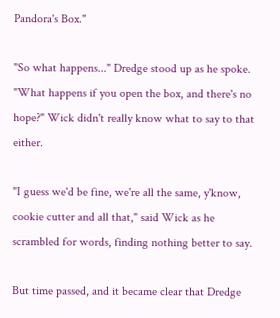Pandora's Box."

"So what happens..." Dredge stood up as he spoke. "What happens if you open the box, and there's no hope?" Wick didn't really know what to say to that either.

"I guess we'd be fine, we're all the same, y'know, cookie cutter and all that," said Wick as he scrambled for words, finding nothing better to say.

But time passed, and it became clear that Dredge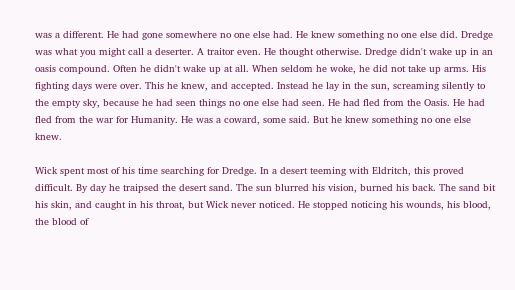was a different. He had gone somewhere no one else had. He knew something no one else did. Dredge was what you might call a deserter. A traitor even. He thought otherwise. Dredge didn't wake up in an oasis compound. Often he didn't wake up at all. When seldom he woke, he did not take up arms. His fighting days were over. This he knew, and accepted. Instead he lay in the sun, screaming silently to the empty sky, because he had seen things no one else had seen. He had fled from the Oasis. He had fled from the war for Humanity. He was a coward, some said. But he knew something no one else knew.

Wick spent most of his time searching for Dredge. In a desert teeming with Eldritch, this proved difficult. By day he traipsed the desert sand. The sun blurred his vision, burned his back. The sand bit his skin, and caught in his throat, but Wick never noticed. He stopped noticing his wounds, his blood, the blood of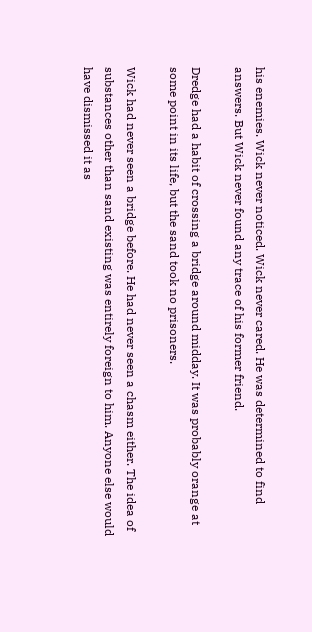his enemies. Wick never noticed. Wick never cared. He was determined to find answers. But Wick never found any trace of his former friend.

Dredge had a habit of crossing a bridge around midday. It was probably orange at some point in its life, but the sand took no prisoners.

Wick had never seen a bridge before. He had never seen a chasm either. The idea of substances other than sand existing was entirely foreign to him. Anyone else would have dismissed it as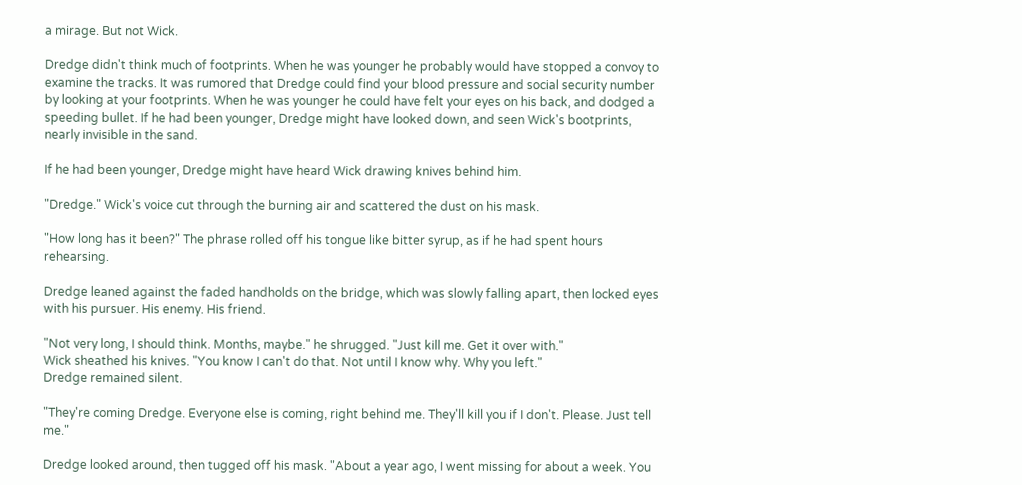a mirage. But not Wick.

Dredge didn't think much of footprints. When he was younger he probably would have stopped a convoy to examine the tracks. It was rumored that Dredge could find your blood pressure and social security number by looking at your footprints. When he was younger he could have felt your eyes on his back, and dodged a speeding bullet. If he had been younger, Dredge might have looked down, and seen Wick's bootprints, nearly invisible in the sand.

If he had been younger, Dredge might have heard Wick drawing knives behind him.

"Dredge." Wick's voice cut through the burning air and scattered the dust on his mask.

"How long has it been?" The phrase rolled off his tongue like bitter syrup, as if he had spent hours rehearsing.

Dredge leaned against the faded handholds on the bridge, which was slowly falling apart, then locked eyes with his pursuer. His enemy. His friend.

"Not very long, I should think. Months, maybe." he shrugged. "Just kill me. Get it over with."
Wick sheathed his knives. "You know I can't do that. Not until I know why. Why you left."
Dredge remained silent.

"They're coming Dredge. Everyone else is coming, right behind me. They'll kill you if I don't. Please. Just tell me."

Dredge looked around, then tugged off his mask. "About a year ago, I went missing for about a week. You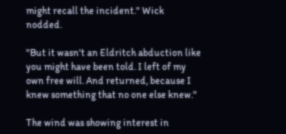might recall the incident." Wick nodded.

"But it wasn't an Eldritch abduction like you might have been told. I left of my own free will. And returned, because I knew something that no one else knew."

The wind was showing interest in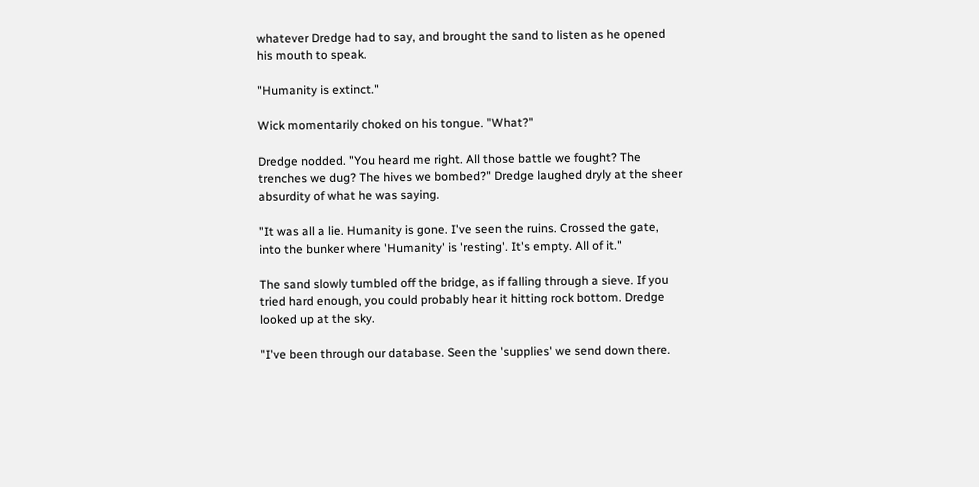whatever Dredge had to say, and brought the sand to listen as he opened his mouth to speak.

"Humanity is extinct."

Wick momentarily choked on his tongue. "What?"

Dredge nodded. "You heard me right. All those battle we fought? The trenches we dug? The hives we bombed?" Dredge laughed dryly at the sheer absurdity of what he was saying.

"It was all a lie. Humanity is gone. I've seen the ruins. Crossed the gate, into the bunker where 'Humanity' is 'resting'. It's empty. All of it."

The sand slowly tumbled off the bridge, as if falling through a sieve. If you tried hard enough, you could probably hear it hitting rock bottom. Dredge looked up at the sky.

"I've been through our database. Seen the 'supplies' we send down there.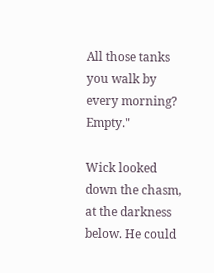All those tanks you walk by every morning? Empty."

Wick looked down the chasm, at the darkness below. He could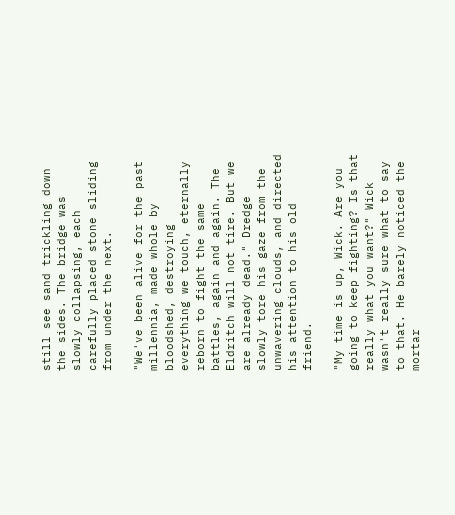still see sand trickling down the sides. The bridge was slowly collapsing, each carefully placed stone sliding from under the next.

"We've been alive for the past millennia, made whole by bloodshed, destroying everything we touch, eternally reborn to fight the same battles, again and again. The Eldritch will not tire. But we are already dead." Dredge slowly tore his gaze from the unwavering clouds, and directed his attention to his old friend.

"My time is up, Wick. Are you going to keep fighting? Is that really what you want?" Wick wasn't really sure what to say to that. He barely noticed the mortar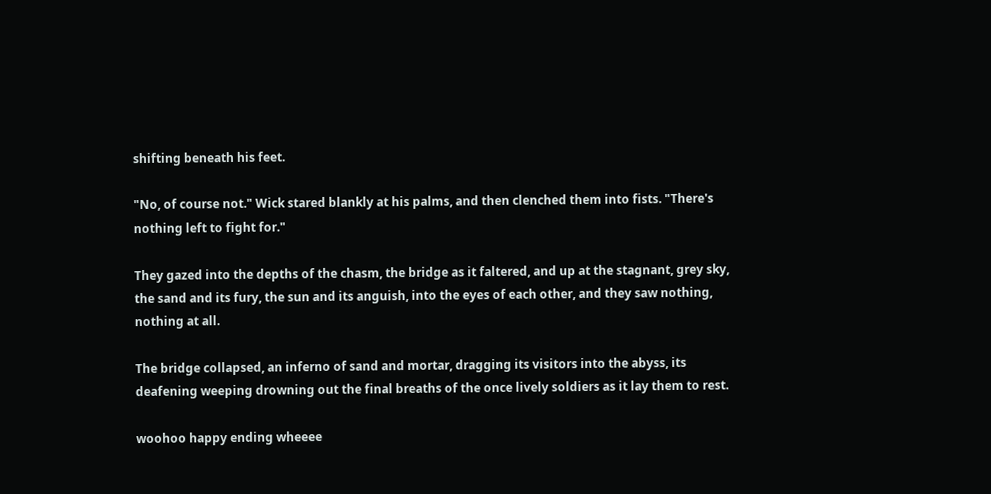shifting beneath his feet.

"No, of course not." Wick stared blankly at his palms, and then clenched them into fists. "There's nothing left to fight for."

They gazed into the depths of the chasm, the bridge as it faltered, and up at the stagnant, grey sky, the sand and its fury, the sun and its anguish, into the eyes of each other, and they saw nothing, nothing at all.

The bridge collapsed, an inferno of sand and mortar, dragging its visitors into the abyss, its deafening weeping drowning out the final breaths of the once lively soldiers as it lay them to rest.

woohoo happy ending wheeee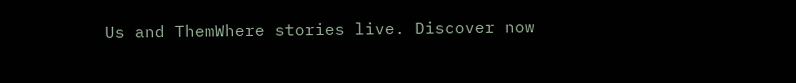Us and ThemWhere stories live. Discover now